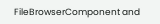FileBrowserComponent and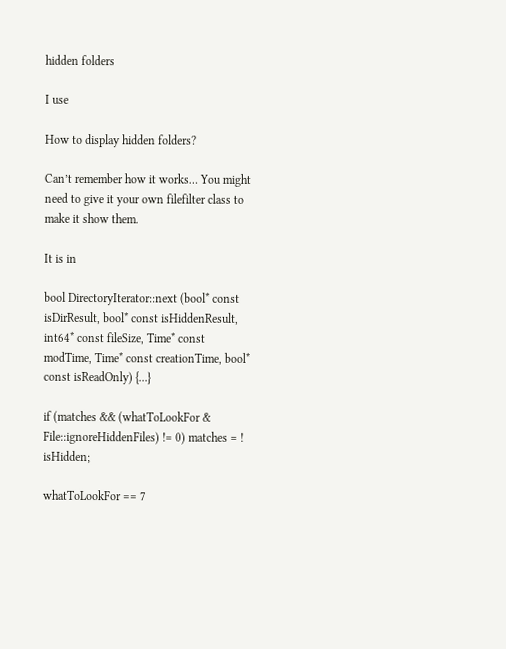hidden folders

I use

How to display hidden folders?

Can’t remember how it works… You might need to give it your own filefilter class to make it show them.

It is in

bool DirectoryIterator::next (bool* const isDirResult, bool* const isHiddenResult, int64* const fileSize, Time* const modTime, Time* const creationTime, bool* const isReadOnly) {...}

if (matches && (whatToLookFor & File::ignoreHiddenFiles) != 0) matches = ! isHidden;

whatToLookFor == 7